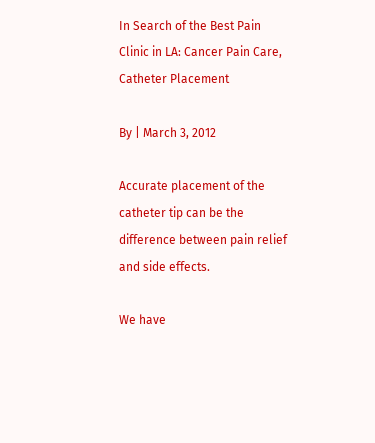In Search of the Best Pain Clinic in LA: Cancer Pain Care, Catheter Placement

By | March 3, 2012

Accurate placement of the catheter tip can be the difference between pain relief and side effects.

We have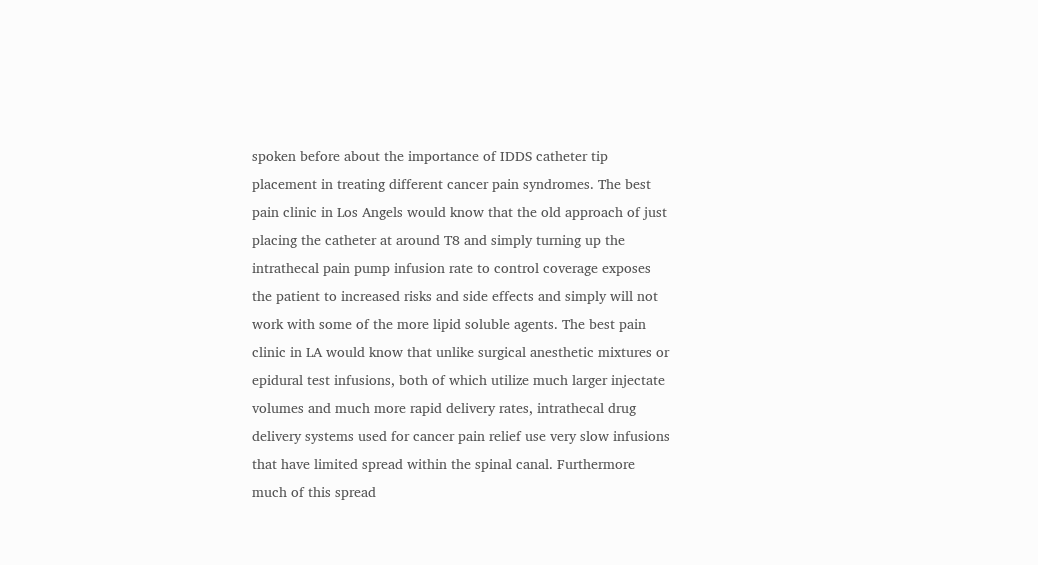spoken before about the importance of IDDS catheter tip placement in treating different cancer pain syndromes. The best pain clinic in Los Angels would know that the old approach of just placing the catheter at around T8 and simply turning up the intrathecal pain pump infusion rate to control coverage exposes the patient to increased risks and side effects and simply will not work with some of the more lipid soluble agents. The best pain clinic in LA would know that unlike surgical anesthetic mixtures or epidural test infusions, both of which utilize much larger injectate volumes and much more rapid delivery rates, intrathecal drug delivery systems used for cancer pain relief use very slow infusions that have limited spread within the spinal canal. Furthermore much of this spread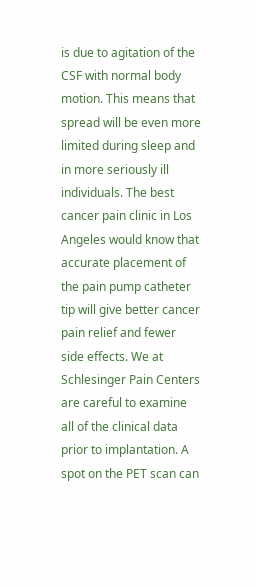is due to agitation of the CSF with normal body motion. This means that spread will be even more limited during sleep and in more seriously ill individuals. The best cancer pain clinic in Los Angeles would know that accurate placement of the pain pump catheter tip will give better cancer pain relief and fewer side effects. We at Schlesinger Pain Centers are careful to examine all of the clinical data prior to implantation. A spot on the PET scan can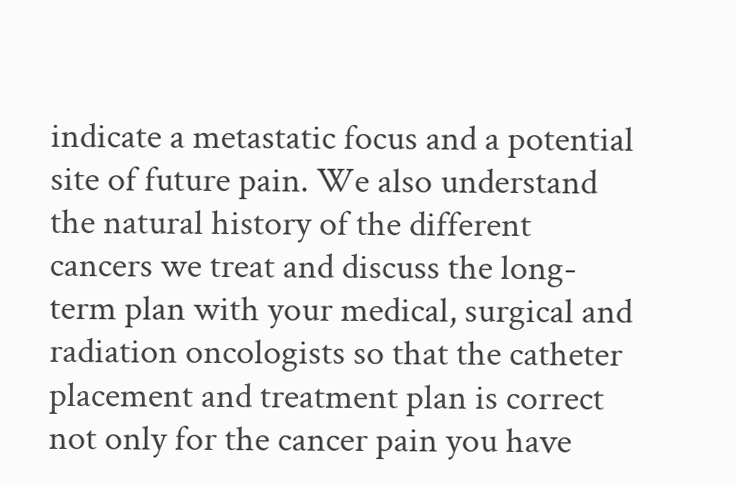indicate a metastatic focus and a potential site of future pain. We also understand the natural history of the different cancers we treat and discuss the long-term plan with your medical, surgical and radiation oncologists so that the catheter placement and treatment plan is correct not only for the cancer pain you have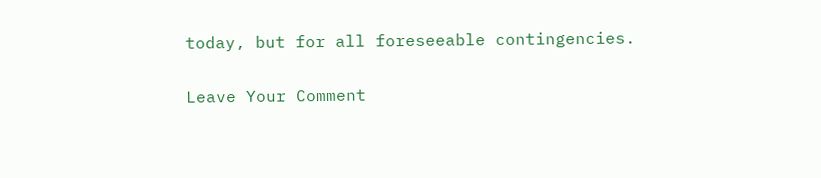today, but for all foreseeable contingencies.

Leave Your Comment